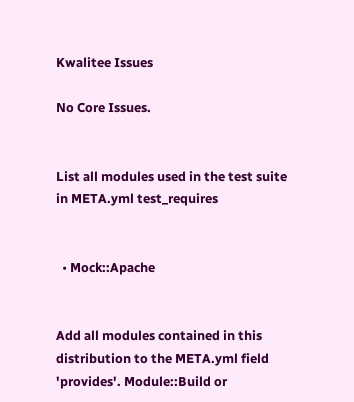Kwalitee Issues

No Core Issues.


List all modules used in the test suite in META.yml test_requires


  • Mock::Apache


Add all modules contained in this distribution to the META.yml field 'provides'. Module::Build or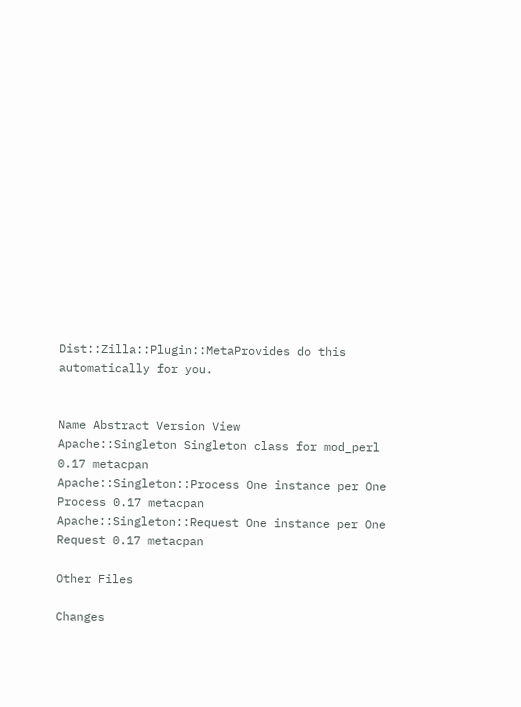Dist::Zilla::Plugin::MetaProvides do this automatically for you.


Name Abstract Version View
Apache::Singleton Singleton class for mod_perl 0.17 metacpan
Apache::Singleton::Process One instance per One Process 0.17 metacpan
Apache::Singleton::Request One instance per One Request 0.17 metacpan

Other Files

Changes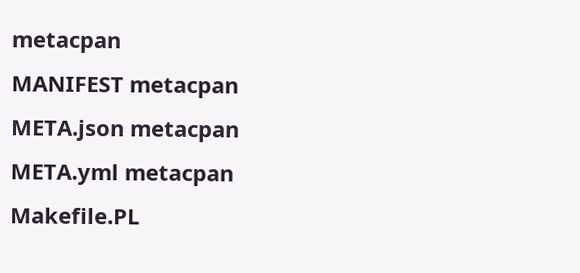metacpan
MANIFEST metacpan
META.json metacpan
META.yml metacpan
Makefile.PL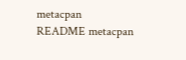metacpan
README metacpan